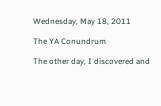Wednesday, May 18, 2011

The YA Conundrum

The other day, I discovered and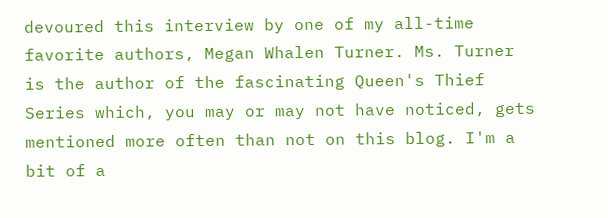devoured this interview by one of my all-time favorite authors, Megan Whalen Turner. Ms. Turner is the author of the fascinating Queen's Thief Series which, you may or may not have noticed, gets mentioned more often than not on this blog. I'm a bit of a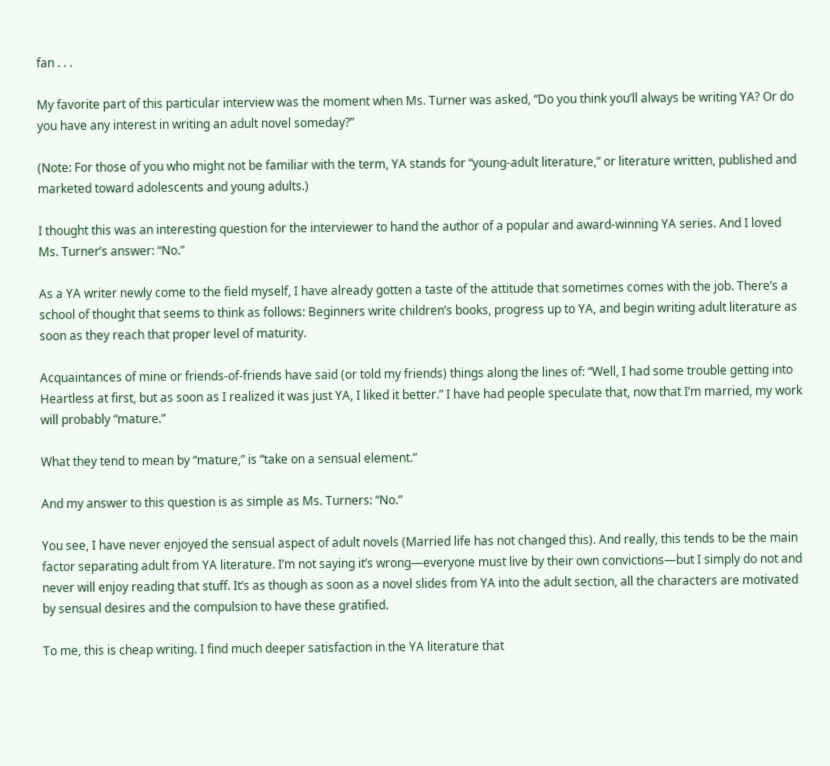fan . . .

My favorite part of this particular interview was the moment when Ms. Turner was asked, “Do you think you’ll always be writing YA? Or do you have any interest in writing an adult novel someday?”

(Note: For those of you who might not be familiar with the term, YA stands for “young-adult literature,” or literature written, published and marketed toward adolescents and young adults.)

I thought this was an interesting question for the interviewer to hand the author of a popular and award-winning YA series. And I loved Ms. Turner’s answer: “No.”

As a YA writer newly come to the field myself, I have already gotten a taste of the attitude that sometimes comes with the job. There’s a school of thought that seems to think as follows: Beginners write children’s books, progress up to YA, and begin writing adult literature as soon as they reach that proper level of maturity.

Acquaintances of mine or friends-of-friends have said (or told my friends) things along the lines of: “Well, I had some trouble getting into Heartless at first, but as soon as I realized it was just YA, I liked it better.” I have had people speculate that, now that I’m married, my work will probably “mature.”

What they tend to mean by “mature,” is “take on a sensual element.”

And my answer to this question is as simple as Ms. Turners: “No.”

You see, I have never enjoyed the sensual aspect of adult novels (Married life has not changed this). And really, this tends to be the main factor separating adult from YA literature. I’m not saying it’s wrong—everyone must live by their own convictions—but I simply do not and never will enjoy reading that stuff. It’s as though as soon as a novel slides from YA into the adult section, all the characters are motivated by sensual desires and the compulsion to have these gratified.

To me, this is cheap writing. I find much deeper satisfaction in the YA literature that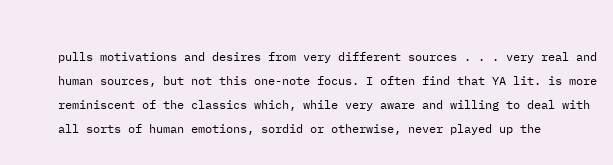pulls motivations and desires from very different sources . . . very real and human sources, but not this one-note focus. I often find that YA lit. is more reminiscent of the classics which, while very aware and willing to deal with all sorts of human emotions, sordid or otherwise, never played up the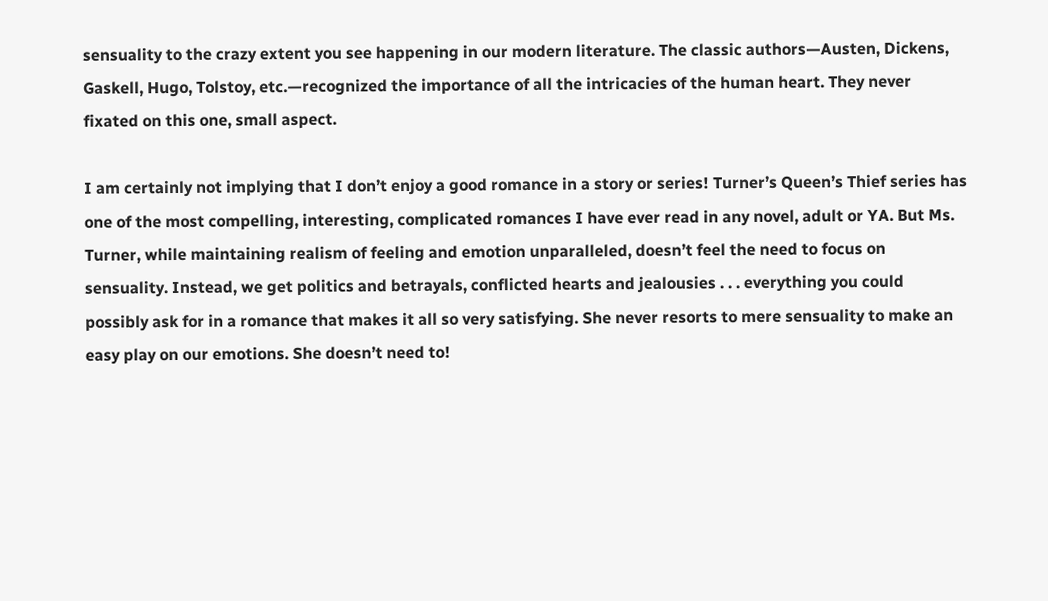sensuality to the crazy extent you see happening in our modern literature. The classic authors—Austen, Dickens, Gaskell, Hugo, Tolstoy, etc.—recognized the importance of all the intricacies of the human heart. They never fixated on this one, small aspect.

I am certainly not implying that I don’t enjoy a good romance in a story or series! Turner’s Queen’s Thief series has one of the most compelling, interesting, complicated romances I have ever read in any novel, adult or YA. But Ms. Turner, while maintaining realism of feeling and emotion unparalleled, doesn’t feel the need to focus on sensuality. Instead, we get politics and betrayals, conflicted hearts and jealousies . . . everything you could possibly ask for in a romance that makes it all so very satisfying. She never resorts to mere sensuality to make an easy play on our emotions. She doesn’t need to!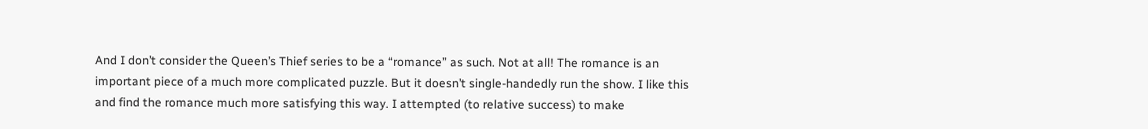And I don’t consider the Queen’s Thief series to be a “romance” as such. Not at all! The romance is an important piece of a much more complicated puzzle. But it doesn’t single-handedly run the show. I like this and find the romance much more satisfying this way. I attempted (to relative success) to make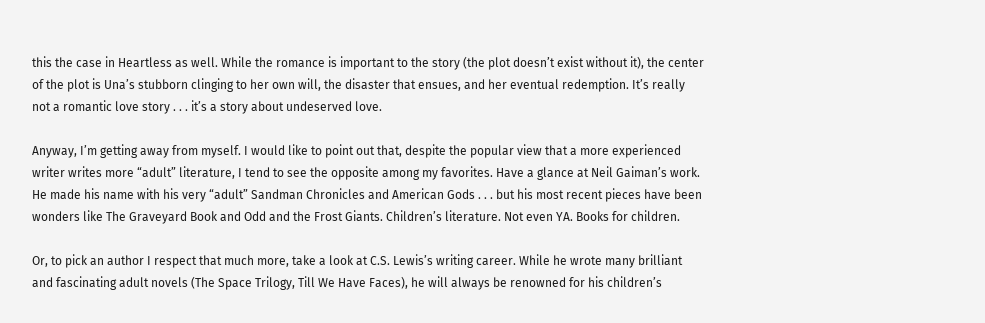this the case in Heartless as well. While the romance is important to the story (the plot doesn’t exist without it), the center of the plot is Una’s stubborn clinging to her own will, the disaster that ensues, and her eventual redemption. It’s really not a romantic love story . . . it’s a story about undeserved love.

Anyway, I’m getting away from myself. I would like to point out that, despite the popular view that a more experienced writer writes more “adult” literature, I tend to see the opposite among my favorites. Have a glance at Neil Gaiman’s work. He made his name with his very “adult” Sandman Chronicles and American Gods . . . but his most recent pieces have been wonders like The Graveyard Book and Odd and the Frost Giants. Children’s literature. Not even YA. Books for children.

Or, to pick an author I respect that much more, take a look at C.S. Lewis’s writing career. While he wrote many brilliant and fascinating adult novels (The Space Trilogy, Till We Have Faces), he will always be renowned for his children’s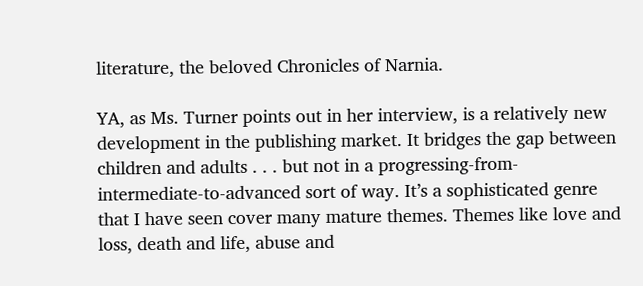literature, the beloved Chronicles of Narnia.

YA, as Ms. Turner points out in her interview, is a relatively new development in the publishing market. It bridges the gap between children and adults . . . but not in a progressing-from-intermediate-to-advanced sort of way. It’s a sophisticated genre that I have seen cover many mature themes. Themes like love and loss, death and life, abuse and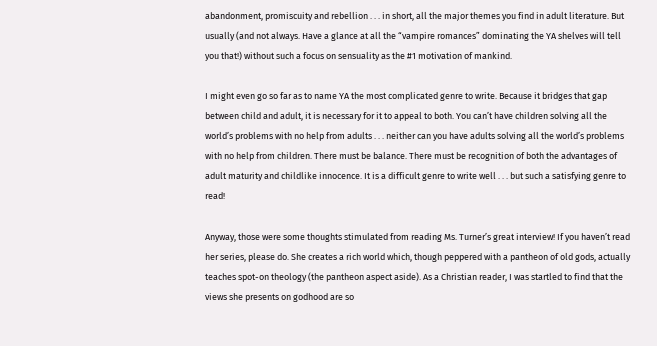abandonment, promiscuity and rebellion . . . in short, all the major themes you find in adult literature. But usually (and not always. Have a glance at all the “vampire romances” dominating the YA shelves will tell you that!) without such a focus on sensuality as the #1 motivation of mankind.

I might even go so far as to name YA the most complicated genre to write. Because it bridges that gap between child and adult, it is necessary for it to appeal to both. You can’t have children solving all the world’s problems with no help from adults . . . neither can you have adults solving all the world’s problems with no help from children. There must be balance. There must be recognition of both the advantages of adult maturity and childlike innocence. It is a difficult genre to write well . . . but such a satisfying genre to read!

Anyway, those were some thoughts stimulated from reading Ms. Turner’s great interview! If you haven’t read her series, please do. She creates a rich world which, though peppered with a pantheon of old gods, actually teaches spot-on theology (the pantheon aspect aside). As a Christian reader, I was startled to find that the views she presents on godhood are so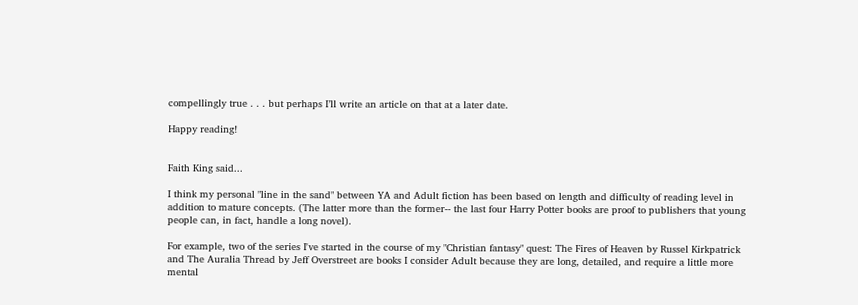compellingly true . . . but perhaps I’ll write an article on that at a later date.

Happy reading!


Faith King said...

I think my personal "line in the sand" between YA and Adult fiction has been based on length and difficulty of reading level in addition to mature concepts. (The latter more than the former-- the last four Harry Potter books are proof to publishers that young people can, in fact, handle a long novel).

For example, two of the series I've started in the course of my "Christian fantasy" quest: The Fires of Heaven by Russel Kirkpatrick and The Auralia Thread by Jeff Overstreet are books I consider Adult because they are long, detailed, and require a little more mental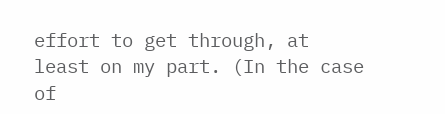effort to get through, at least on my part. (In the case of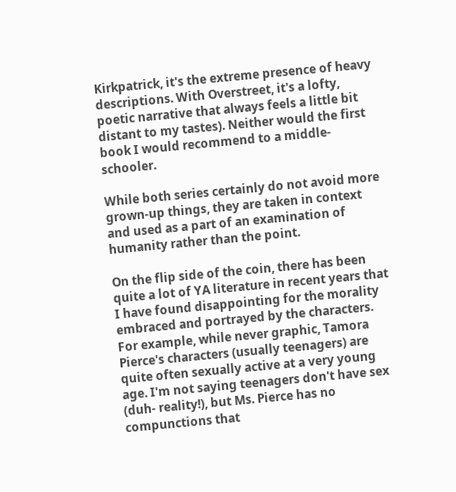Kirkpatrick, it's the extreme presence of heavy descriptions. With Overstreet, it's a lofty, poetic narrative that always feels a little bit distant to my tastes). Neither would the first book I would recommend to a middle-schooler.

While both series certainly do not avoid more grown-up things, they are taken in context and used as a part of an examination of humanity rather than the point.

On the flip side of the coin, there has been quite a lot of YA literature in recent years that I have found disappointing for the morality embraced and portrayed by the characters. For example, while never graphic, Tamora Pierce's characters (usually teenagers) are quite often sexually active at a very young age. I'm not saying teenagers don't have sex (duh- reality!), but Ms. Pierce has no compunctions that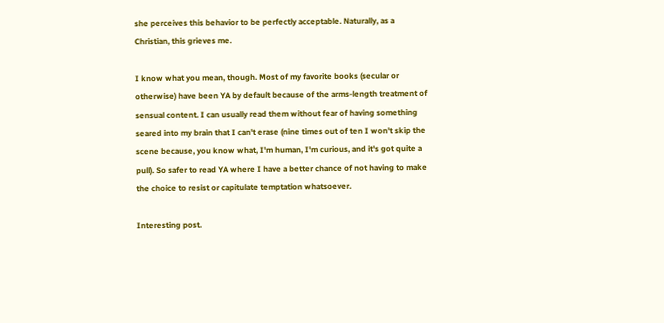she perceives this behavior to be perfectly acceptable. Naturally, as a Christian, this grieves me.

I know what you mean, though. Most of my favorite books (secular or otherwise) have been YA by default because of the arms-length treatment of sensual content. I can usually read them without fear of having something seared into my brain that I can't erase (nine times out of ten I won't skip the scene because, you know what, I'm human, I'm curious, and it's got quite a pull). So safer to read YA where I have a better chance of not having to make the choice to resist or capitulate temptation whatsoever.

Interesting post.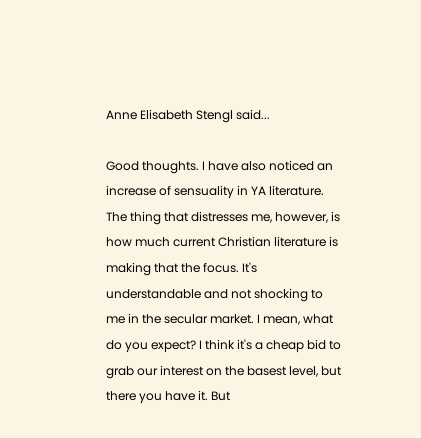Anne Elisabeth Stengl said...

Good thoughts. I have also noticed an increase of sensuality in YA literature. The thing that distresses me, however, is how much current Christian literature is making that the focus. It's understandable and not shocking to me in the secular market. I mean, what do you expect? I think it's a cheap bid to grab our interest on the basest level, but there you have it. But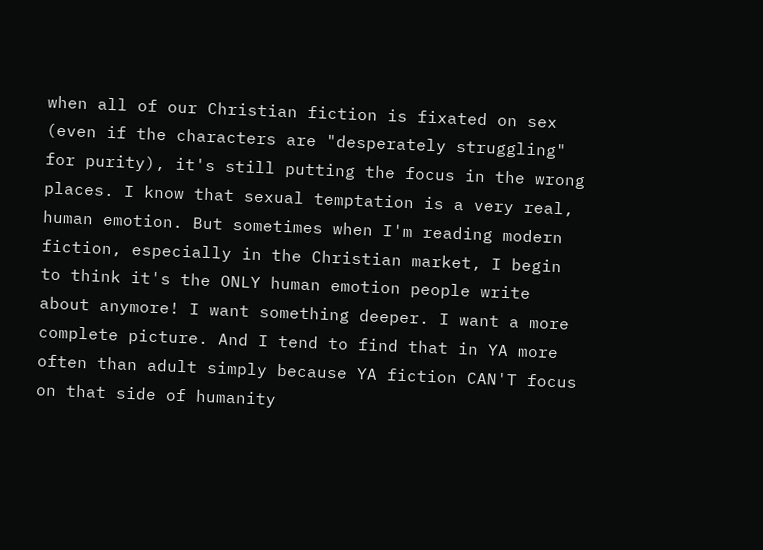when all of our Christian fiction is fixated on sex (even if the characters are "desperately struggling" for purity), it's still putting the focus in the wrong places. I know that sexual temptation is a very real, human emotion. But sometimes when I'm reading modern fiction, especially in the Christian market, I begin to think it's the ONLY human emotion people write about anymore! I want something deeper. I want a more complete picture. And I tend to find that in YA more often than adult simply because YA fiction CAN'T focus on that side of humanity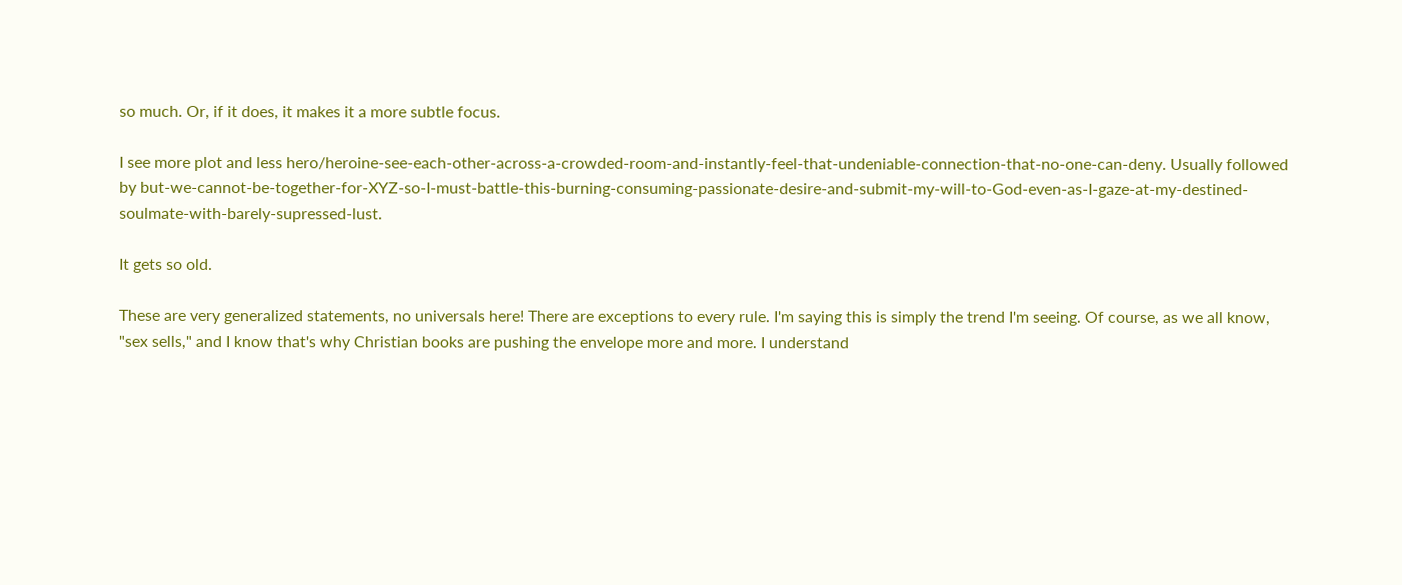so much. Or, if it does, it makes it a more subtle focus.

I see more plot and less hero/heroine-see-each-other-across-a-crowded-room-and-instantly-feel-that-undeniable-connection-that-no-one-can-deny. Usually followed by but-we-cannot-be-together-for-XYZ-so-I-must-battle-this-burning-consuming-passionate-desire-and-submit-my-will-to-God-even-as-I-gaze-at-my-destined-soulmate-with-barely-supressed-lust.

It gets so old.

These are very generalized statements, no universals here! There are exceptions to every rule. I'm saying this is simply the trend I'm seeing. Of course, as we all know, "sex sells," and I know that's why Christian books are pushing the envelope more and more. I understand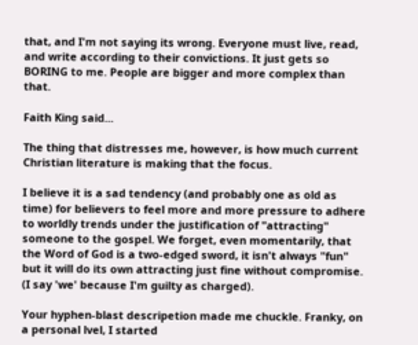that, and I'm not saying its wrong. Everyone must live, read, and write according to their convictions. It just gets so BORING to me. People are bigger and more complex than that.

Faith King said...

The thing that distresses me, however, is how much current Christian literature is making that the focus.

I believe it is a sad tendency (and probably one as old as time) for believers to feel more and more pressure to adhere to worldly trends under the justification of "attracting" someone to the gospel. We forget, even momentarily, that the Word of God is a two-edged sword, it isn't always "fun" but it will do its own attracting just fine without compromise. (I say 'we' because I'm guilty as charged).

Your hyphen-blast descripetion made me chuckle. Franky, on a personal lvel, I started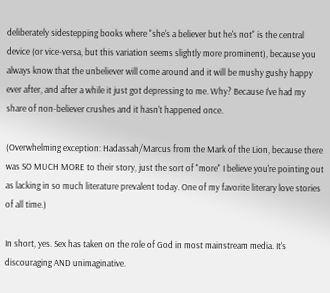deliberately sidestepping books where "she's a believer but he's not" is the central device (or vice-versa, but this variation seems slightly more prominent), because you always know that the unbeliever will come around and it will be mushy gushy happy ever after, and after a while it just got depressing to me. Why? Because I've had my share of non-believer crushes and it hasn't happened once.

(Overwhelming exception: Hadassah/Marcus from the Mark of the Lion, because there was SO MUCH MORE to their story, just the sort of "more" I believe you're pointing out as lacking in so much literature prevalent today. One of my favorite literary love stories of all time.)

In short, yes. Sex has taken on the role of God in most mainstream media. It's discouraging AND unimaginative.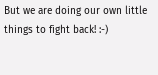But we are doing our own little things to fight back! :-)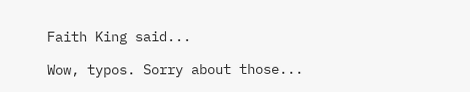Faith King said...

Wow, typos. Sorry about those...